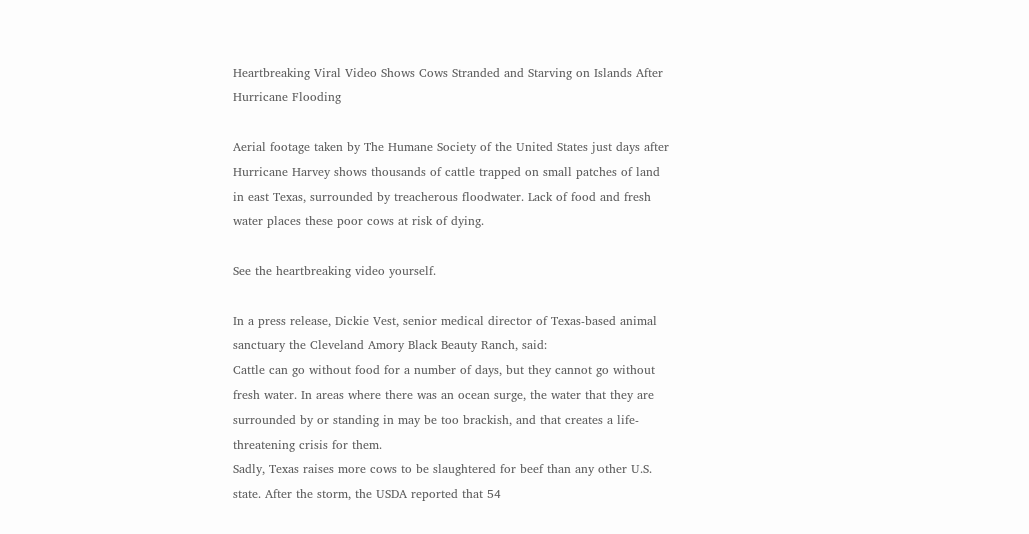Heartbreaking Viral Video Shows Cows Stranded and Starving on Islands After Hurricane Flooding

Aerial footage taken by The Humane Society of the United States just days after Hurricane Harvey shows thousands of cattle trapped on small patches of land in east Texas, surrounded by treacherous floodwater. Lack of food and fresh water places these poor cows at risk of dying.

See the heartbreaking video yourself.

In a press release, Dickie Vest, senior medical director of Texas-based animal sanctuary the Cleveland Amory Black Beauty Ranch, said:
Cattle can go without food for a number of days, but they cannot go without fresh water. In areas where there was an ocean surge, the water that they are surrounded by or standing in may be too brackish, and that creates a life-threatening crisis for them.
Sadly, Texas raises more cows to be slaughtered for beef than any other U.S. state. After the storm, the USDA reported that 54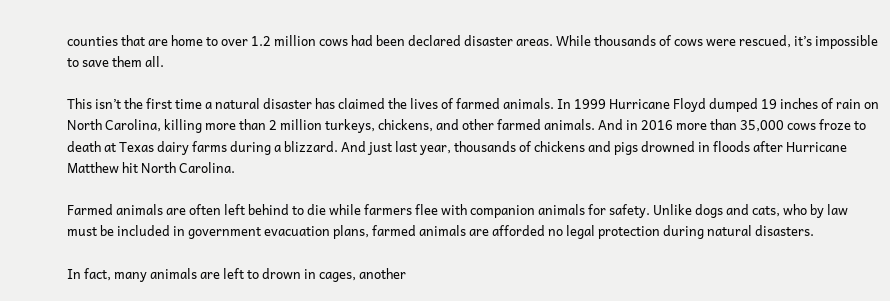counties that are home to over 1.2 million cows had been declared disaster areas. While thousands of cows were rescued, it’s impossible to save them all.

This isn’t the first time a natural disaster has claimed the lives of farmed animals. In 1999 Hurricane Floyd dumped 19 inches of rain on North Carolina, killing more than 2 million turkeys, chickens, and other farmed animals. And in 2016 more than 35,000 cows froze to death at Texas dairy farms during a blizzard. And just last year, thousands of chickens and pigs drowned in floods after Hurricane Matthew hit North Carolina.

Farmed animals are often left behind to die while farmers flee with companion animals for safety. Unlike dogs and cats, who by law must be included in government evacuation plans, farmed animals are afforded no legal protection during natural disasters.

In fact, many animals are left to drown in cages, another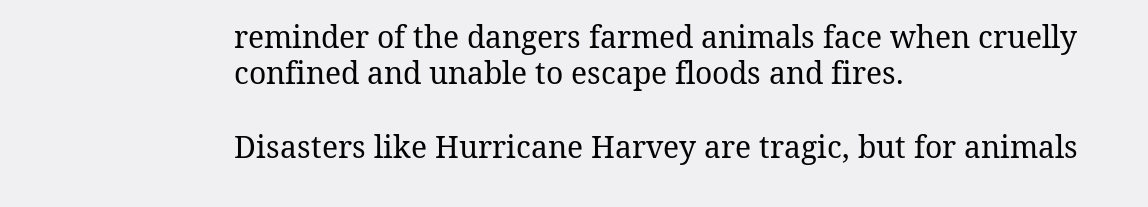reminder of the dangers farmed animals face when cruelly confined and unable to escape floods and fires.

Disasters like Hurricane Harvey are tragic, but for animals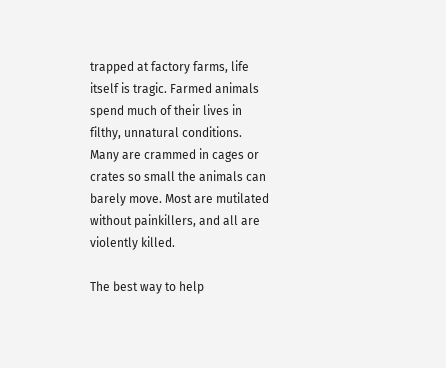trapped at factory farms, life itself is tragic. Farmed animals spend much of their lives in filthy, unnatural conditions. Many are crammed in cages or crates so small the animals can barely move. Most are mutilated without painkillers, and all are violently killed.

The best way to help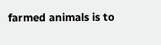farmed animals is to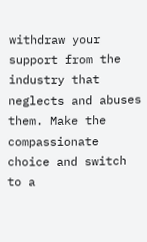withdraw your support from the industry that neglects and abuses them. Make the compassionate choice and switch to a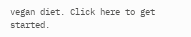vegan diet. Click here to get started.